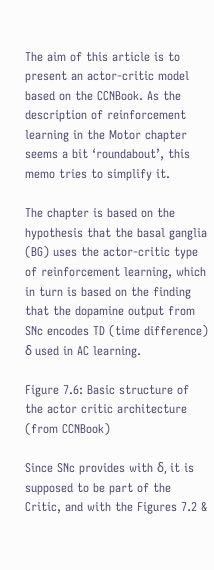The aim of this article is to present an actor-critic model based on the CCNBook. As the description of reinforcement learning in the Motor chapter seems a bit ‘roundabout’, this memo tries to simplify it.

The chapter is based on the hypothesis that the basal ganglia (BG) uses the actor-critic type of reinforcement learning, which in turn is based on the finding that the dopamine output from SNc encodes TD (time difference) δ used in AC learning.

Figure 7.6: Basic structure of the actor critic architecture (from CCNBook)

Since SNc provides with δ, it is supposed to be part of the Critic, and with the Figures 7.2 &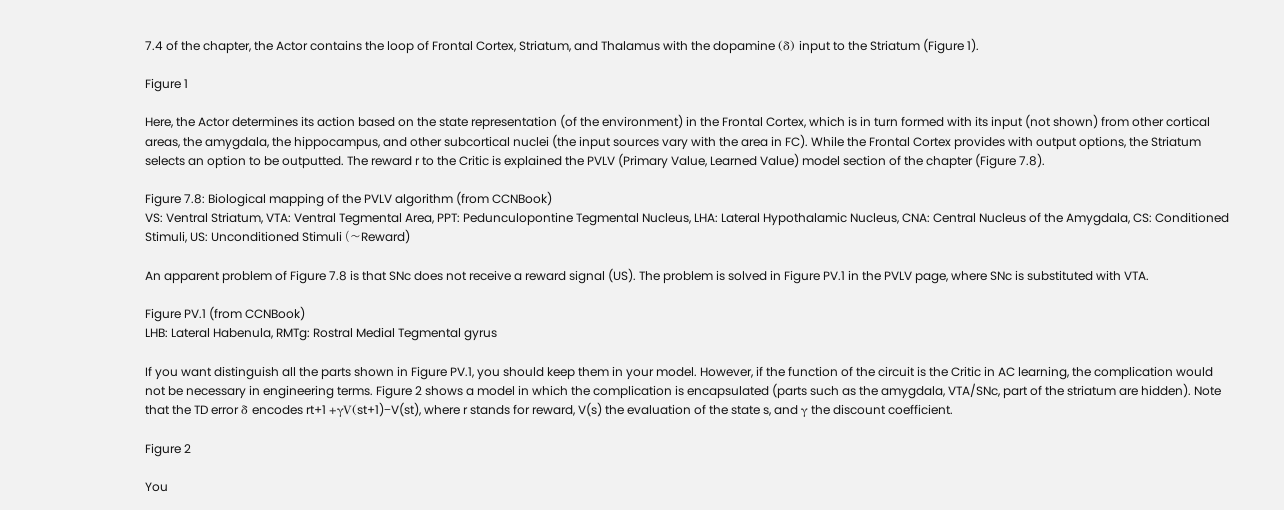7.4 of the chapter, the Actor contains the loop of Frontal Cortex, Striatum, and Thalamus with the dopamine (δ) input to the Striatum (Figure 1).

Figure 1

Here, the Actor determines its action based on the state representation (of the environment) in the Frontal Cortex, which is in turn formed with its input (not shown) from other cortical areas, the amygdala, the hippocampus, and other subcortical nuclei (the input sources vary with the area in FC). While the Frontal Cortex provides with output options, the Striatum selects an option to be outputted. The reward r to the Critic is explained the PVLV (Primary Value, Learned Value) model section of the chapter (Figure 7.8).

Figure 7.8: Biological mapping of the PVLV algorithm (from CCNBook)
VS: Ventral Striatum, VTA: Ventral Tegmental Area, PPT: Pedunculopontine Tegmental Nucleus, LHA: Lateral Hypothalamic Nucleus, CNA: Central Nucleus of the Amygdala, CS: Conditioned Stimuli, US: Unconditioned Stimuli (〜Reward)

An apparent problem of Figure 7.8 is that SNc does not receive a reward signal (US). The problem is solved in Figure PV.1 in the PVLV page, where SNc is substituted with VTA.

Figure PV.1 (from CCNBook)
LHB: Lateral Habenula, RMTg: Rostral Medial Tegmental gyrus

If you want distinguish all the parts shown in Figure PV.1, you should keep them in your model. However, if the function of the circuit is the Critic in AC learning, the complication would not be necessary in engineering terms. Figure 2 shows a model in which the complication is encapsulated (parts such as the amygdala, VTA/SNc, part of the striatum are hidden). Note that the TD error δ encodes rt+1 +γV(st+1)−V(st), where r stands for reward, V(s) the evaluation of the state s, and γ the discount coefficient.

Figure 2

You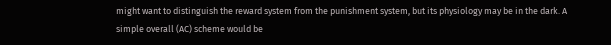might want to distinguish the reward system from the punishment system, but its physiology may be in the dark. A simple overall (AC) scheme would be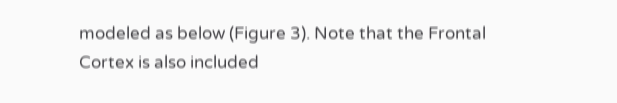modeled as below (Figure 3). Note that the Frontal Cortex is also included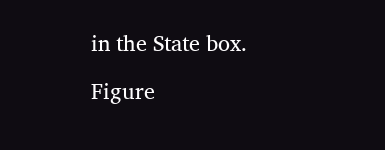in the State box.

Figure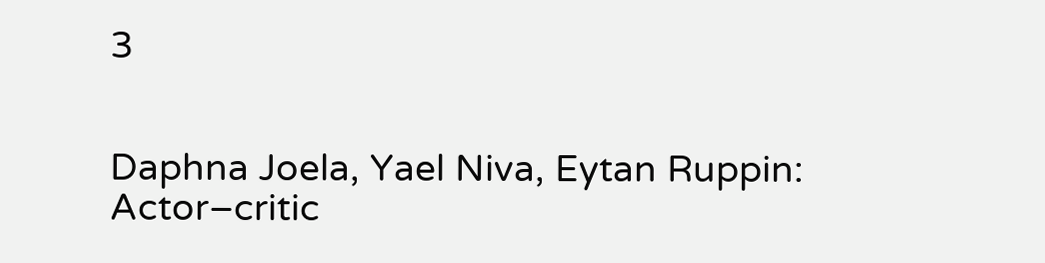3


Daphna Joela, Yael Niva, Eytan Ruppin: Actor–critic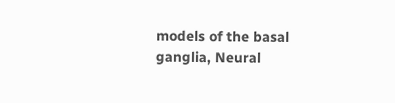models of the basal ganglia, Neural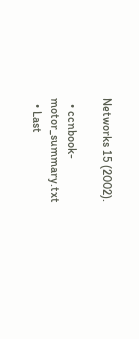Networks 15 (2002).

  • ccnbook-motor_summary.txt
  • Last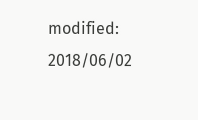modified: 2018/06/02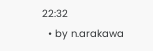22:32
  • by n.arakawa